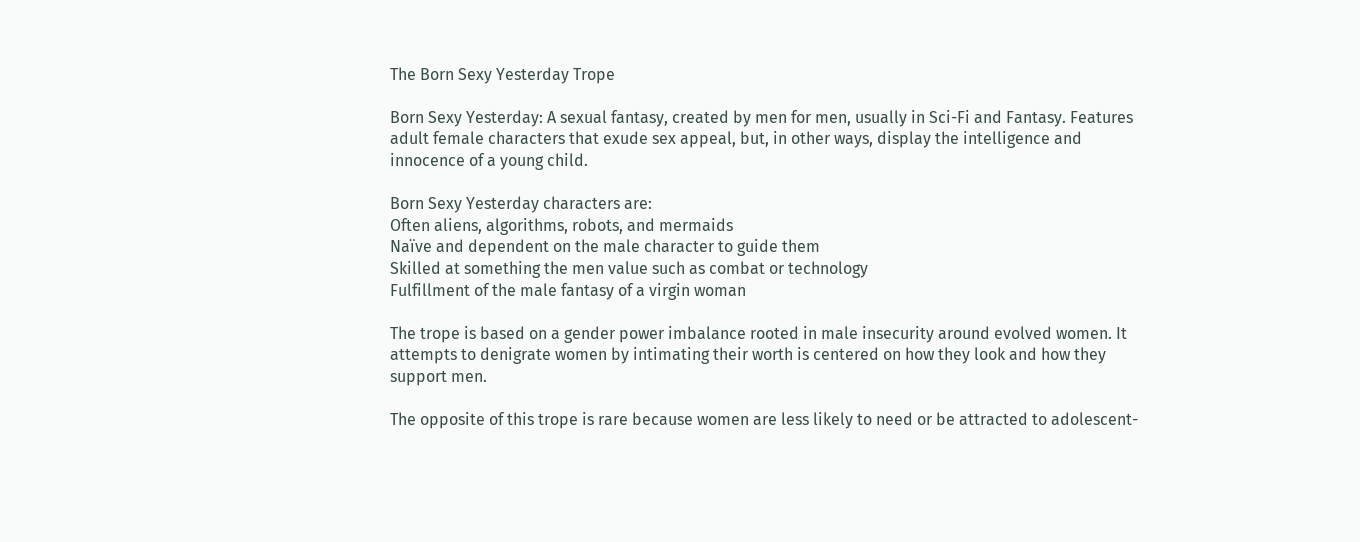The Born Sexy Yesterday Trope

Born Sexy Yesterday: A sexual fantasy, created by men for men, usually in Sci-Fi and Fantasy. Features adult female characters that exude sex appeal, but, in other ways, display the intelligence and innocence of a young child.

Born Sexy Yesterday characters are:
Often aliens, algorithms, robots, and mermaids
Naïve and dependent on the male character to guide them
Skilled at something the men value such as combat or technology
Fulfillment of the male fantasy of a virgin woman

The trope is based on a gender power imbalance rooted in male insecurity around evolved women. It attempts to denigrate women by intimating their worth is centered on how they look and how they support men.

The opposite of this trope is rare because women are less likely to need or be attracted to adolescent-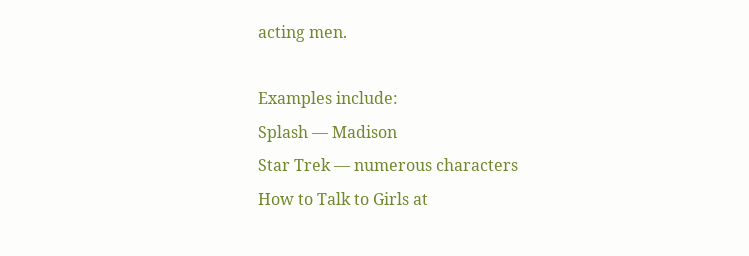acting men.

Examples include:
Splash — Madison
Star Trek — numerous characters
How to Talk to Girls at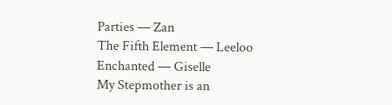Parties — Zan
The Fifth Element — Leeloo
Enchanted — Giselle
My Stepmother is an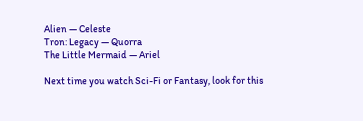Alien — Celeste
Tron: Legacy — Quorra
The Little Mermaid — Ariel

Next time you watch Sci-Fi or Fantasy, look for this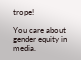trope!

You care about gender equity in media.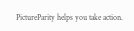PictureParity helps you take action.